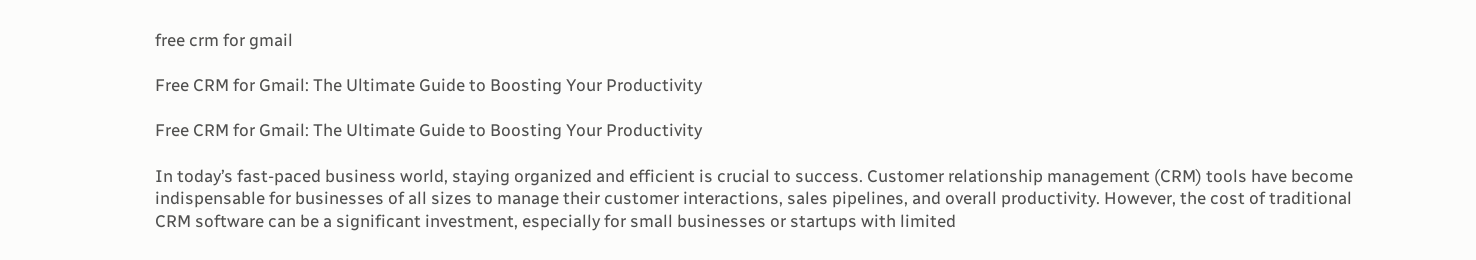free crm for gmail

Free CRM for Gmail: The Ultimate Guide to Boosting Your Productivity

Free CRM for Gmail: The Ultimate Guide to Boosting Your Productivity

In today’s fast-paced business world, staying organized and efficient is crucial to success. Customer relationship management (CRM) tools have become indispensable for businesses of all sizes to manage their customer interactions, sales pipelines, and overall productivity. However, the cost of traditional CRM software can be a significant investment, especially for small businesses or startups with limited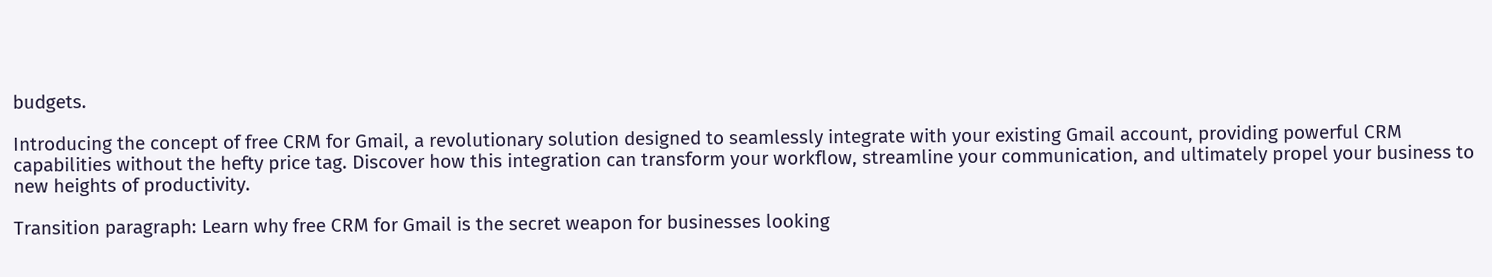budgets.

Introducing the concept of free CRM for Gmail, a revolutionary solution designed to seamlessly integrate with your existing Gmail account, providing powerful CRM capabilities without the hefty price tag. Discover how this integration can transform your workflow, streamline your communication, and ultimately propel your business to new heights of productivity.

Transition paragraph: Learn why free CRM for Gmail is the secret weapon for businesses looking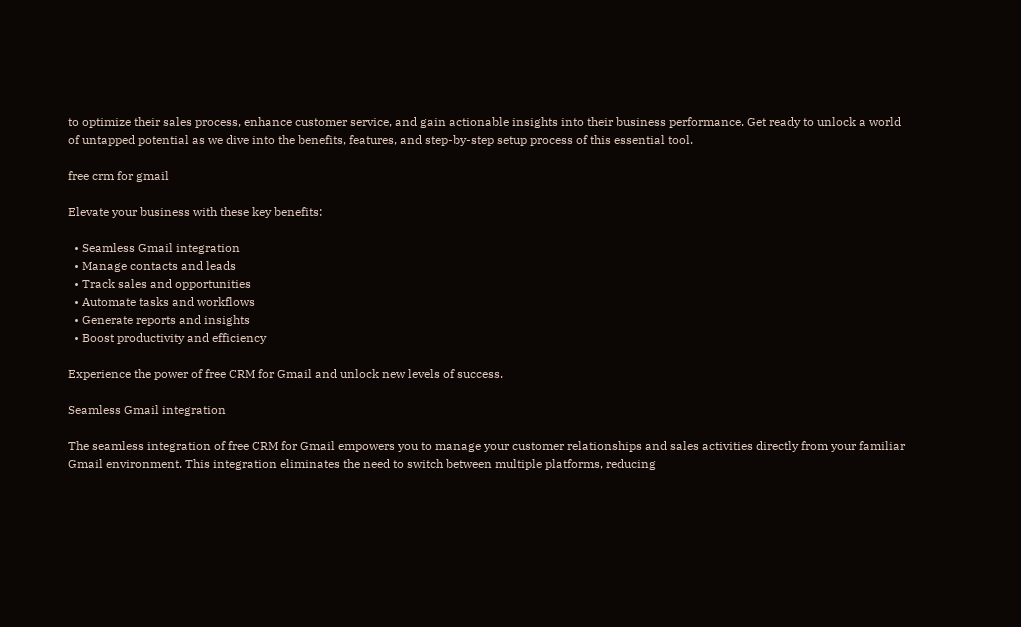to optimize their sales process, enhance customer service, and gain actionable insights into their business performance. Get ready to unlock a world of untapped potential as we dive into the benefits, features, and step-by-step setup process of this essential tool.

free crm for gmail

Elevate your business with these key benefits:

  • Seamless Gmail integration
  • Manage contacts and leads
  • Track sales and opportunities
  • Automate tasks and workflows
  • Generate reports and insights
  • Boost productivity and efficiency

Experience the power of free CRM for Gmail and unlock new levels of success.

Seamless Gmail integration

The seamless integration of free CRM for Gmail empowers you to manage your customer relationships and sales activities directly from your familiar Gmail environment. This integration eliminates the need to switch between multiple platforms, reducing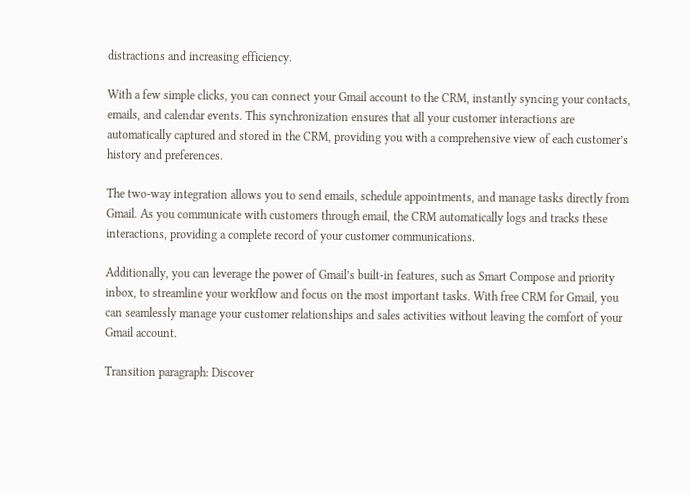distractions and increasing efficiency.

With a few simple clicks, you can connect your Gmail account to the CRM, instantly syncing your contacts, emails, and calendar events. This synchronization ensures that all your customer interactions are automatically captured and stored in the CRM, providing you with a comprehensive view of each customer’s history and preferences.

The two-way integration allows you to send emails, schedule appointments, and manage tasks directly from Gmail. As you communicate with customers through email, the CRM automatically logs and tracks these interactions, providing a complete record of your customer communications.

Additionally, you can leverage the power of Gmail’s built-in features, such as Smart Compose and priority inbox, to streamline your workflow and focus on the most important tasks. With free CRM for Gmail, you can seamlessly manage your customer relationships and sales activities without leaving the comfort of your Gmail account.

Transition paragraph: Discover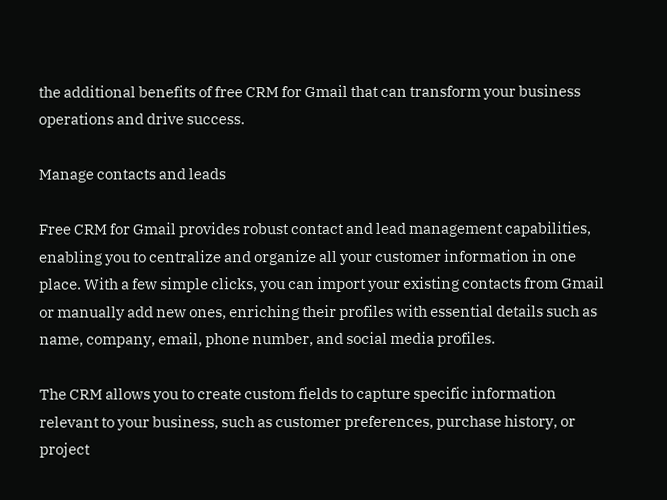the additional benefits of free CRM for Gmail that can transform your business operations and drive success.

Manage contacts and leads

Free CRM for Gmail provides robust contact and lead management capabilities, enabling you to centralize and organize all your customer information in one place. With a few simple clicks, you can import your existing contacts from Gmail or manually add new ones, enriching their profiles with essential details such as name, company, email, phone number, and social media profiles.

The CRM allows you to create custom fields to capture specific information relevant to your business, such as customer preferences, purchase history, or project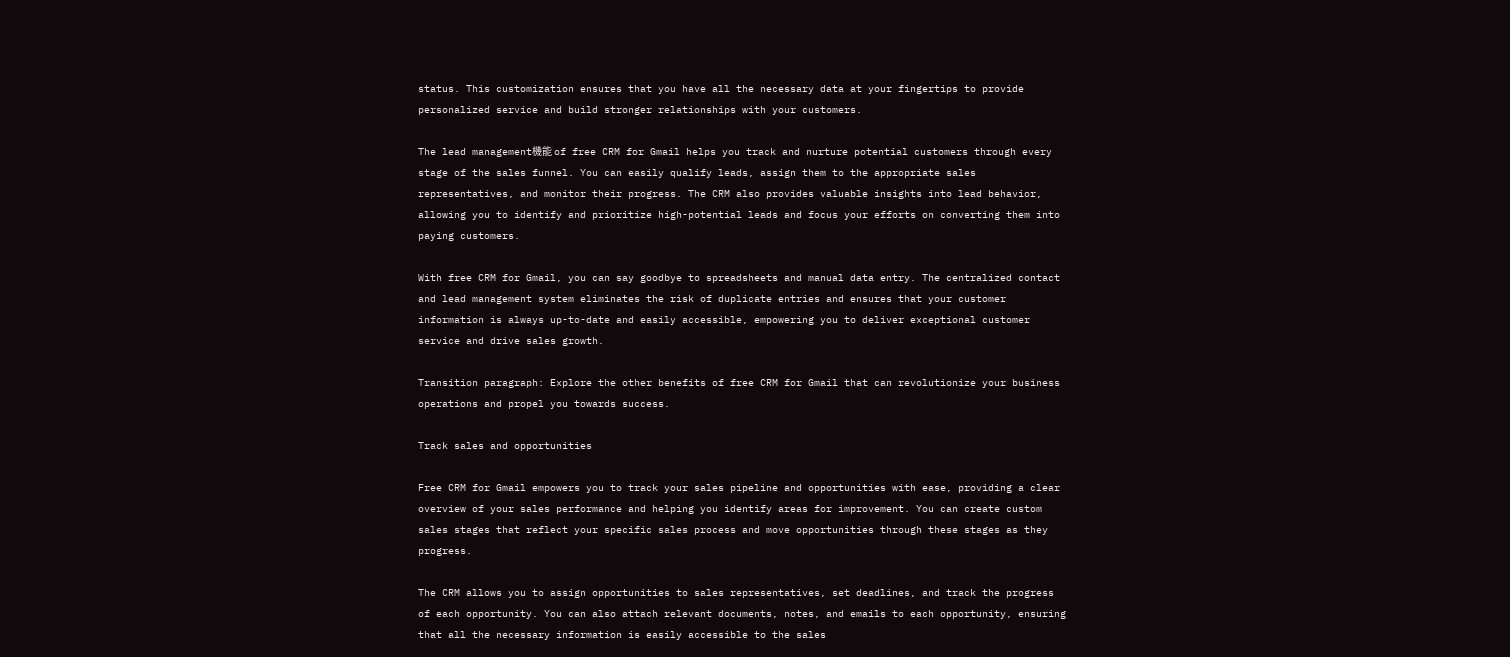status. This customization ensures that you have all the necessary data at your fingertips to provide personalized service and build stronger relationships with your customers.

The lead management機能 of free CRM for Gmail helps you track and nurture potential customers through every stage of the sales funnel. You can easily qualify leads, assign them to the appropriate sales representatives, and monitor their progress. The CRM also provides valuable insights into lead behavior, allowing you to identify and prioritize high-potential leads and focus your efforts on converting them into paying customers.

With free CRM for Gmail, you can say goodbye to spreadsheets and manual data entry. The centralized contact and lead management system eliminates the risk of duplicate entries and ensures that your customer information is always up-to-date and easily accessible, empowering you to deliver exceptional customer service and drive sales growth.

Transition paragraph: Explore the other benefits of free CRM for Gmail that can revolutionize your business operations and propel you towards success.

Track sales and opportunities

Free CRM for Gmail empowers you to track your sales pipeline and opportunities with ease, providing a clear overview of your sales performance and helping you identify areas for improvement. You can create custom sales stages that reflect your specific sales process and move opportunities through these stages as they progress.

The CRM allows you to assign opportunities to sales representatives, set deadlines, and track the progress of each opportunity. You can also attach relevant documents, notes, and emails to each opportunity, ensuring that all the necessary information is easily accessible to the sales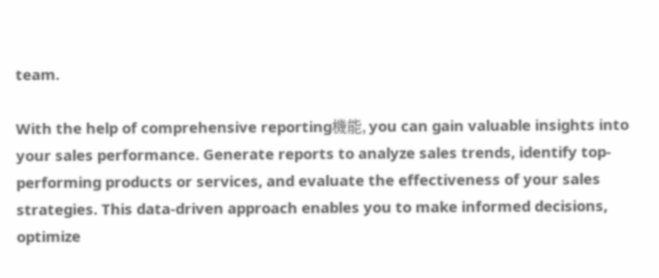team.

With the help of comprehensive reporting機能, you can gain valuable insights into your sales performance. Generate reports to analyze sales trends, identify top-performing products or services, and evaluate the effectiveness of your sales strategies. This data-driven approach enables you to make informed decisions, optimize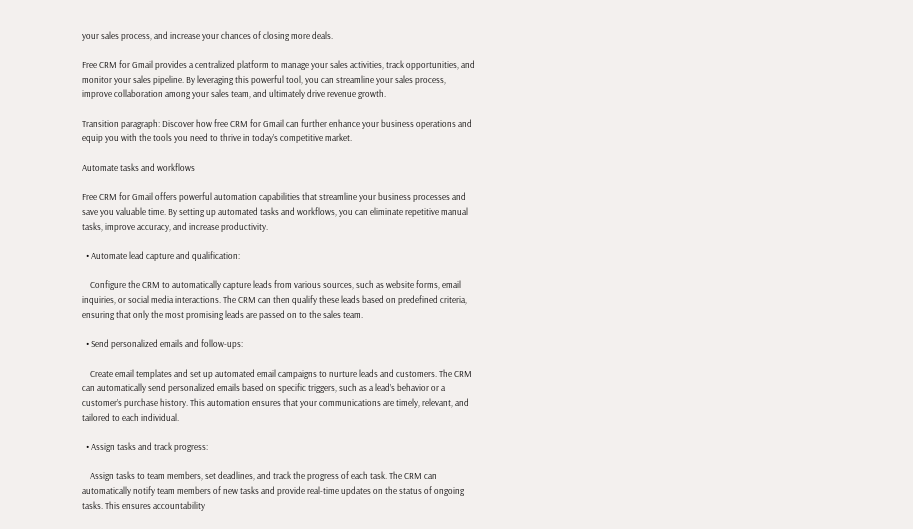your sales process, and increase your chances of closing more deals.

Free CRM for Gmail provides a centralized platform to manage your sales activities, track opportunities, and monitor your sales pipeline. By leveraging this powerful tool, you can streamline your sales process, improve collaboration among your sales team, and ultimately drive revenue growth.

Transition paragraph: Discover how free CRM for Gmail can further enhance your business operations and equip you with the tools you need to thrive in today’s competitive market.

Automate tasks and workflows

Free CRM for Gmail offers powerful automation capabilities that streamline your business processes and save you valuable time. By setting up automated tasks and workflows, you can eliminate repetitive manual tasks, improve accuracy, and increase productivity.

  • Automate lead capture and qualification:

    Configure the CRM to automatically capture leads from various sources, such as website forms, email inquiries, or social media interactions. The CRM can then qualify these leads based on predefined criteria, ensuring that only the most promising leads are passed on to the sales team.

  • Send personalized emails and follow-ups:

    Create email templates and set up automated email campaigns to nurture leads and customers. The CRM can automatically send personalized emails based on specific triggers, such as a lead’s behavior or a customer’s purchase history. This automation ensures that your communications are timely, relevant, and tailored to each individual.

  • Assign tasks and track progress:

    Assign tasks to team members, set deadlines, and track the progress of each task. The CRM can automatically notify team members of new tasks and provide real-time updates on the status of ongoing tasks. This ensures accountability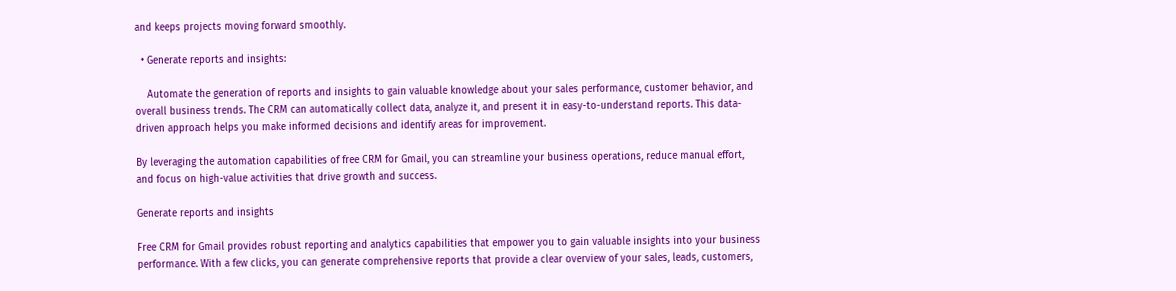and keeps projects moving forward smoothly.

  • Generate reports and insights:

    Automate the generation of reports and insights to gain valuable knowledge about your sales performance, customer behavior, and overall business trends. The CRM can automatically collect data, analyze it, and present it in easy-to-understand reports. This data-driven approach helps you make informed decisions and identify areas for improvement.

By leveraging the automation capabilities of free CRM for Gmail, you can streamline your business operations, reduce manual effort, and focus on high-value activities that drive growth and success.

Generate reports and insights

Free CRM for Gmail provides robust reporting and analytics capabilities that empower you to gain valuable insights into your business performance. With a few clicks, you can generate comprehensive reports that provide a clear overview of your sales, leads, customers,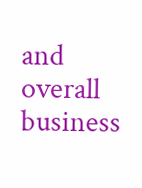and overall business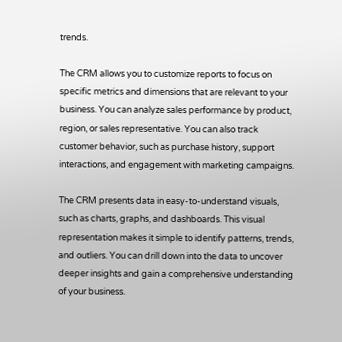trends.

The CRM allows you to customize reports to focus on specific metrics and dimensions that are relevant to your business. You can analyze sales performance by product, region, or sales representative. You can also track customer behavior, such as purchase history, support interactions, and engagement with marketing campaigns.

The CRM presents data in easy-to-understand visuals, such as charts, graphs, and dashboards. This visual representation makes it simple to identify patterns, trends, and outliers. You can drill down into the data to uncover deeper insights and gain a comprehensive understanding of your business.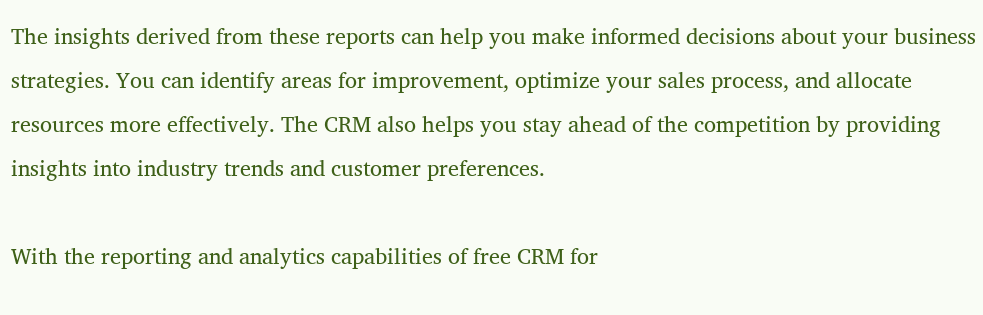The insights derived from these reports can help you make informed decisions about your business strategies. You can identify areas for improvement, optimize your sales process, and allocate resources more effectively. The CRM also helps you stay ahead of the competition by providing insights into industry trends and customer preferences.

With the reporting and analytics capabilities of free CRM for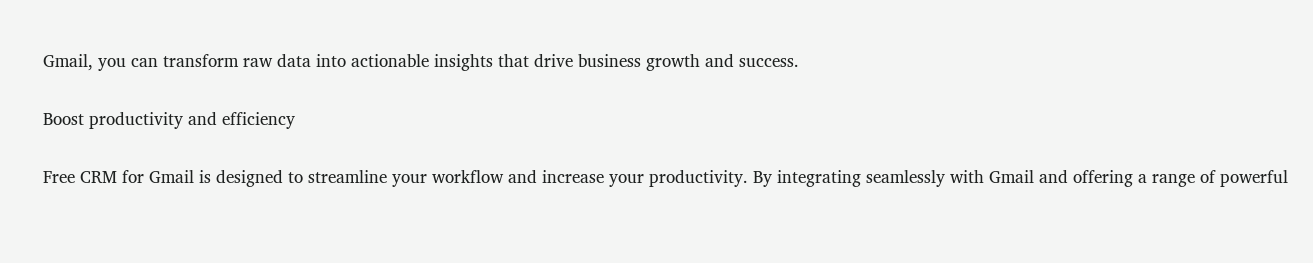Gmail, you can transform raw data into actionable insights that drive business growth and success.

Boost productivity and efficiency

Free CRM for Gmail is designed to streamline your workflow and increase your productivity. By integrating seamlessly with Gmail and offering a range of powerful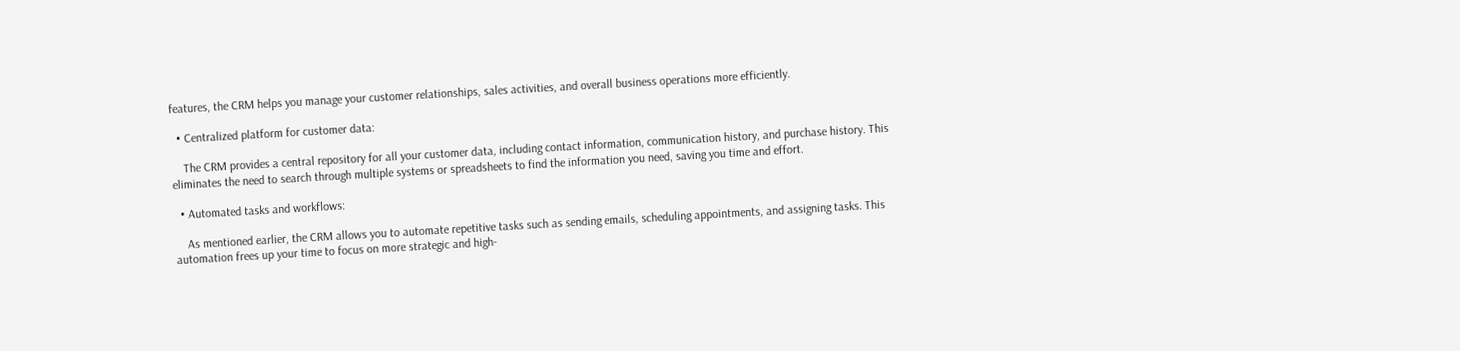features, the CRM helps you manage your customer relationships, sales activities, and overall business operations more efficiently.

  • Centralized platform for customer data:

    The CRM provides a central repository for all your customer data, including contact information, communication history, and purchase history. This eliminates the need to search through multiple systems or spreadsheets to find the information you need, saving you time and effort.

  • Automated tasks and workflows:

    As mentioned earlier, the CRM allows you to automate repetitive tasks such as sending emails, scheduling appointments, and assigning tasks. This automation frees up your time to focus on more strategic and high-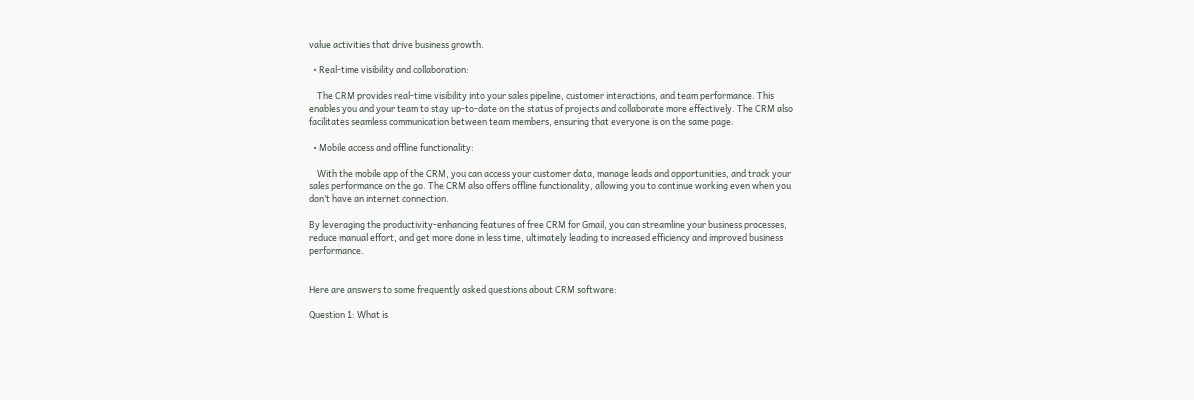value activities that drive business growth.

  • Real-time visibility and collaboration:

    The CRM provides real-time visibility into your sales pipeline, customer interactions, and team performance. This enables you and your team to stay up-to-date on the status of projects and collaborate more effectively. The CRM also facilitates seamless communication between team members, ensuring that everyone is on the same page.

  • Mobile access and offline functionality:

    With the mobile app of the CRM, you can access your customer data, manage leads and opportunities, and track your sales performance on the go. The CRM also offers offline functionality, allowing you to continue working even when you don’t have an internet connection.

By leveraging the productivity-enhancing features of free CRM for Gmail, you can streamline your business processes, reduce manual effort, and get more done in less time, ultimately leading to increased efficiency and improved business performance.


Here are answers to some frequently asked questions about CRM software:

Question 1: What is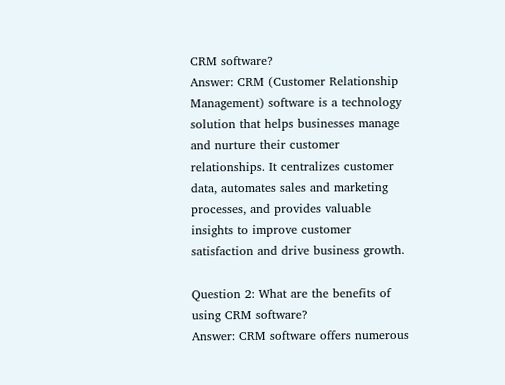CRM software?
Answer: CRM (Customer Relationship Management) software is a technology solution that helps businesses manage and nurture their customer relationships. It centralizes customer data, automates sales and marketing processes, and provides valuable insights to improve customer satisfaction and drive business growth.

Question 2: What are the benefits of using CRM software?
Answer: CRM software offers numerous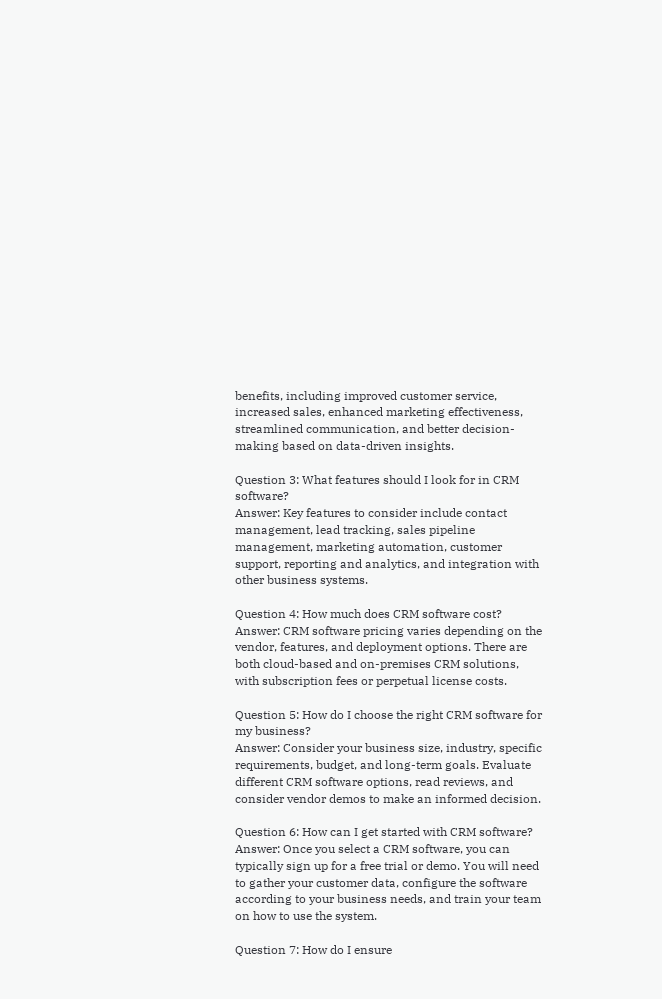benefits, including improved customer service, increased sales, enhanced marketing effectiveness, streamlined communication, and better decision-making based on data-driven insights.

Question 3: What features should I look for in CRM software?
Answer: Key features to consider include contact management, lead tracking, sales pipeline management, marketing automation, customer support, reporting and analytics, and integration with other business systems.

Question 4: How much does CRM software cost?
Answer: CRM software pricing varies depending on the vendor, features, and deployment options. There are both cloud-based and on-premises CRM solutions, with subscription fees or perpetual license costs.

Question 5: How do I choose the right CRM software for my business?
Answer: Consider your business size, industry, specific requirements, budget, and long-term goals. Evaluate different CRM software options, read reviews, and consider vendor demos to make an informed decision.

Question 6: How can I get started with CRM software?
Answer: Once you select a CRM software, you can typically sign up for a free trial or demo. You will need to gather your customer data, configure the software according to your business needs, and train your team on how to use the system.

Question 7: How do I ensure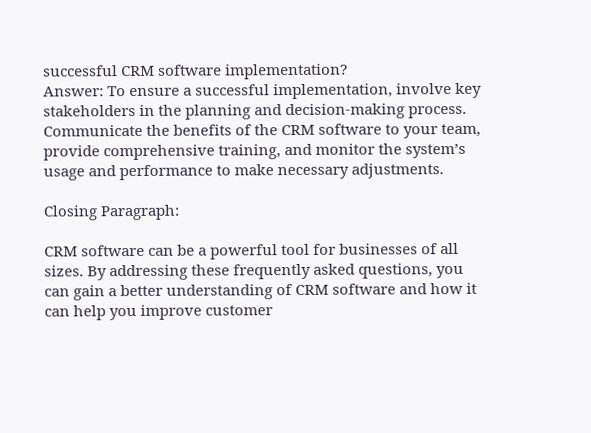successful CRM software implementation?
Answer: To ensure a successful implementation, involve key stakeholders in the planning and decision-making process. Communicate the benefits of the CRM software to your team, provide comprehensive training, and monitor the system’s usage and performance to make necessary adjustments.

Closing Paragraph:

CRM software can be a powerful tool for businesses of all sizes. By addressing these frequently asked questions, you can gain a better understanding of CRM software and how it can help you improve customer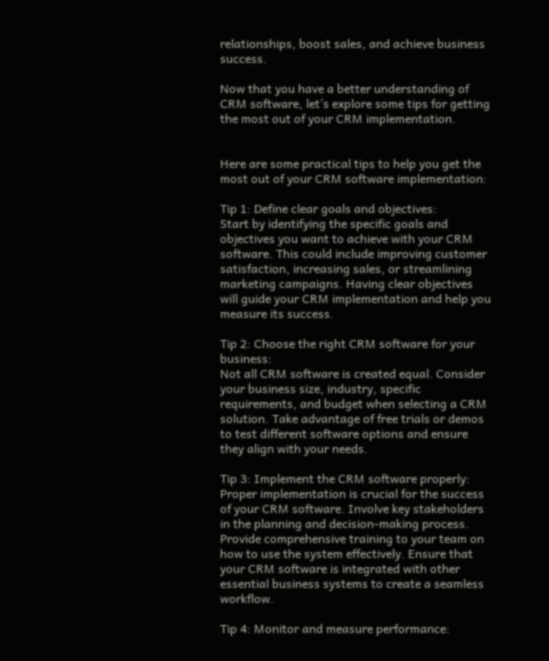relationships, boost sales, and achieve business success.

Now that you have a better understanding of CRM software, let’s explore some tips for getting the most out of your CRM implementation.


Here are some practical tips to help you get the most out of your CRM software implementation:

Tip 1: Define clear goals and objectives:
Start by identifying the specific goals and objectives you want to achieve with your CRM software. This could include improving customer satisfaction, increasing sales, or streamlining marketing campaigns. Having clear objectives will guide your CRM implementation and help you measure its success.

Tip 2: Choose the right CRM software for your business:
Not all CRM software is created equal. Consider your business size, industry, specific requirements, and budget when selecting a CRM solution. Take advantage of free trials or demos to test different software options and ensure they align with your needs.

Tip 3: Implement the CRM software properly:
Proper implementation is crucial for the success of your CRM software. Involve key stakeholders in the planning and decision-making process. Provide comprehensive training to your team on how to use the system effectively. Ensure that your CRM software is integrated with other essential business systems to create a seamless workflow.

Tip 4: Monitor and measure performance: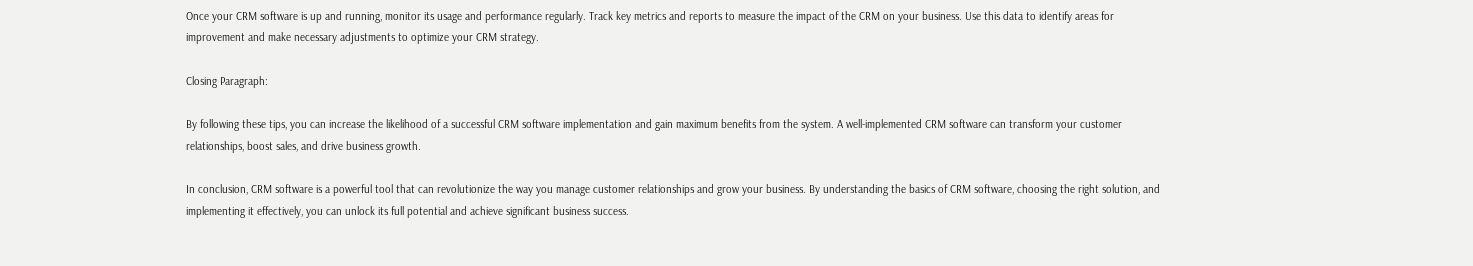Once your CRM software is up and running, monitor its usage and performance regularly. Track key metrics and reports to measure the impact of the CRM on your business. Use this data to identify areas for improvement and make necessary adjustments to optimize your CRM strategy.

Closing Paragraph:

By following these tips, you can increase the likelihood of a successful CRM software implementation and gain maximum benefits from the system. A well-implemented CRM software can transform your customer relationships, boost sales, and drive business growth.

In conclusion, CRM software is a powerful tool that can revolutionize the way you manage customer relationships and grow your business. By understanding the basics of CRM software, choosing the right solution, and implementing it effectively, you can unlock its full potential and achieve significant business success.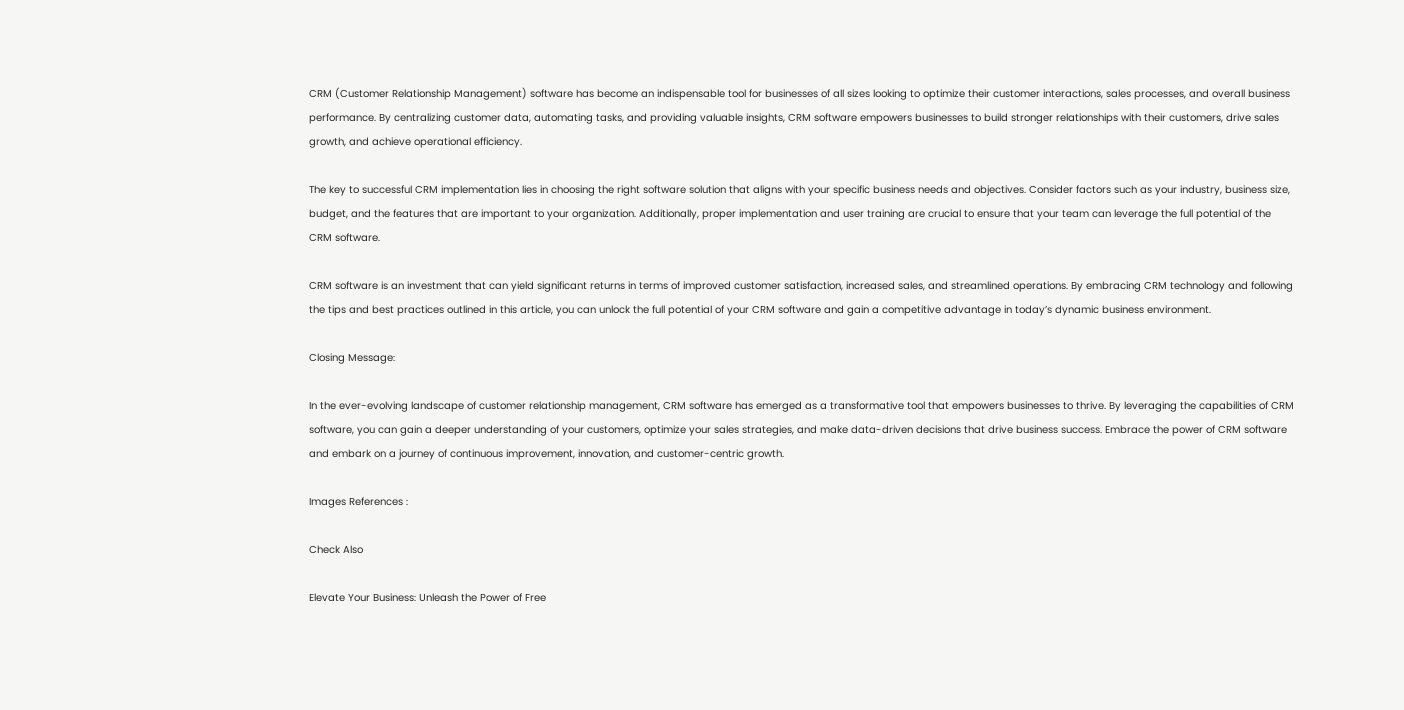CRM (Customer Relationship Management) software has become an indispensable tool for businesses of all sizes looking to optimize their customer interactions, sales processes, and overall business performance. By centralizing customer data, automating tasks, and providing valuable insights, CRM software empowers businesses to build stronger relationships with their customers, drive sales growth, and achieve operational efficiency.

The key to successful CRM implementation lies in choosing the right software solution that aligns with your specific business needs and objectives. Consider factors such as your industry, business size, budget, and the features that are important to your organization. Additionally, proper implementation and user training are crucial to ensure that your team can leverage the full potential of the CRM software.

CRM software is an investment that can yield significant returns in terms of improved customer satisfaction, increased sales, and streamlined operations. By embracing CRM technology and following the tips and best practices outlined in this article, you can unlock the full potential of your CRM software and gain a competitive advantage in today’s dynamic business environment.

Closing Message:

In the ever-evolving landscape of customer relationship management, CRM software has emerged as a transformative tool that empowers businesses to thrive. By leveraging the capabilities of CRM software, you can gain a deeper understanding of your customers, optimize your sales strategies, and make data-driven decisions that drive business success. Embrace the power of CRM software and embark on a journey of continuous improvement, innovation, and customer-centric growth.

Images References :

Check Also

Elevate Your Business: Unleash the Power of Free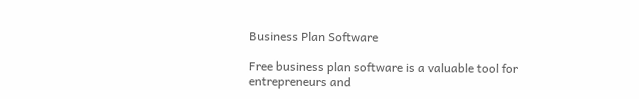Business Plan Software

Free business plan software is a valuable tool for entrepreneurs and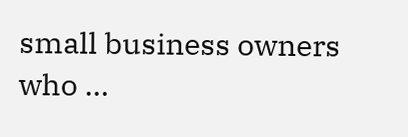small business owners who …